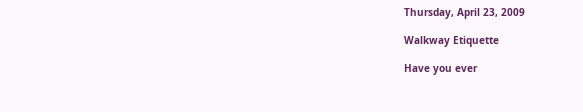Thursday, April 23, 2009

Walkway Etiquette

Have you ever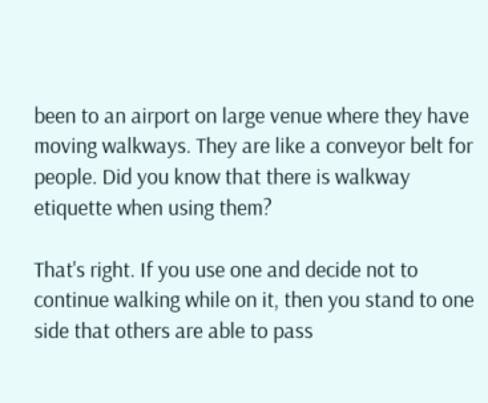been to an airport on large venue where they have moving walkways. They are like a conveyor belt for people. Did you know that there is walkway etiquette when using them?

That's right. If you use one and decide not to continue walking while on it, then you stand to one side that others are able to pass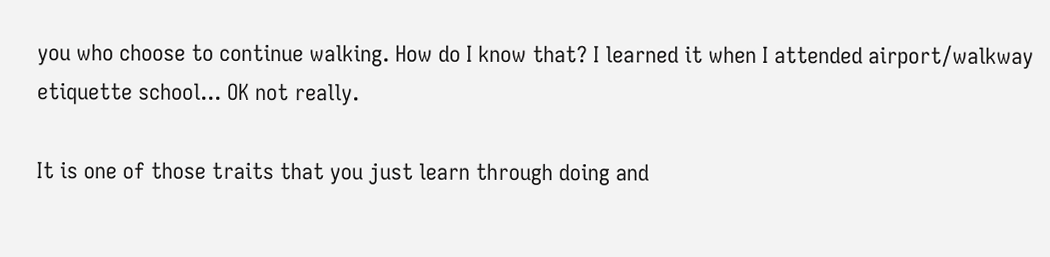you who choose to continue walking. How do I know that? I learned it when I attended airport/walkway etiquette school... OK not really.

It is one of those traits that you just learn through doing and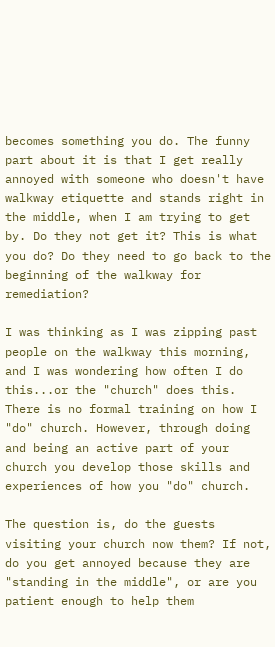becomes something you do. The funny part about it is that I get really annoyed with someone who doesn't have walkway etiquette and stands right in the middle, when I am trying to get by. Do they not get it? This is what you do? Do they need to go back to the beginning of the walkway for remediation?

I was thinking as I was zipping past people on the walkway this morning, and I was wondering how often I do this...or the "church" does this. There is no formal training on how I "do" church. However, through doing and being an active part of your church you develop those skills and experiences of how you "do" church.

The question is, do the guests visiting your church now them? If not, do you get annoyed because they are "standing in the middle", or are you patient enough to help them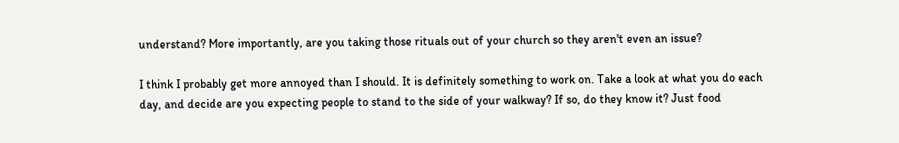understand? More importantly, are you taking those rituals out of your church so they aren't even an issue?

I think I probably get more annoyed than I should. It is definitely something to work on. Take a look at what you do each day, and decide are you expecting people to stand to the side of your walkway? If so, do they know it? Just food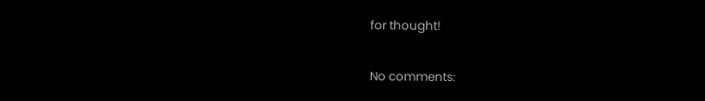for thought!

No comments: